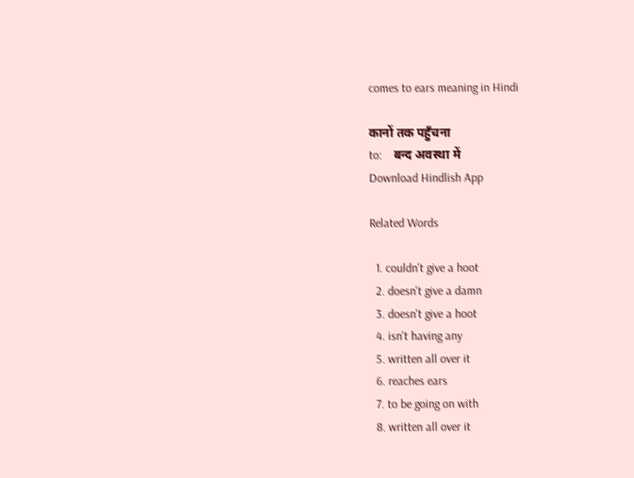comes to ears meaning in Hindi

कानों तक पहुँचना
to:    बन्द अवस्था में
Download Hindlish App

Related Words

  1. couldn't give a hoot
  2. doesn't give a damn
  3. doesn't give a hoot
  4. isn't having any
  5. written all over it
  6. reaches ears
  7. to be going on with
  8. written all over it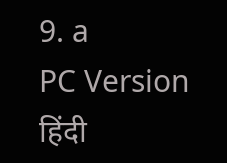9. a
PC Version
हिंदी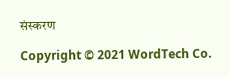संस्करण

Copyright © 2021 WordTech Co.